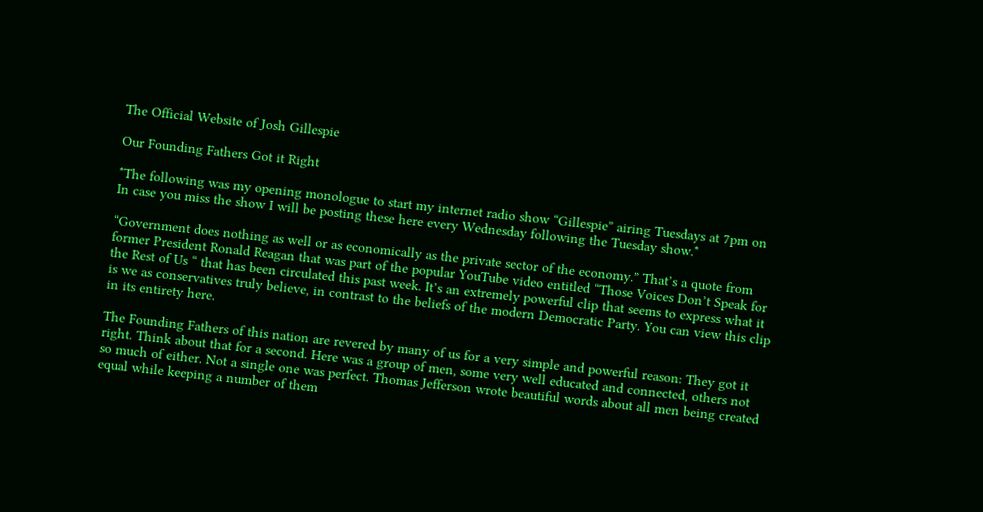The Official Website of Josh Gillespie

Our Founding Fathers Got it Right

*The following was my opening monologue to start my internet radio show “Gillespie” airing Tuesdays at 7pm on  In case you miss the show I will be posting these here every Wednesday following the Tuesday show.*

“Government does nothing as well or as economically as the private sector of the economy.” That’s a quote from former President Ronald Reagan that was part of the popular YouTube video entitled “Those Voices Don’t Speak for the Rest of Us “ that has been circulated this past week. It’s an extremely powerful clip that seems to express what it is we as conservatives truly believe, in contrast to the beliefs of the modern Democratic Party. You can view this clip in its entirety here.

The Founding Fathers of this nation are revered by many of us for a very simple and powerful reason: They got it right. Think about that for a second. Here was a group of men, some very well educated and connected, others not so much of either. Not a single one was perfect. Thomas Jefferson wrote beautiful words about all men being created equal while keeping a number of them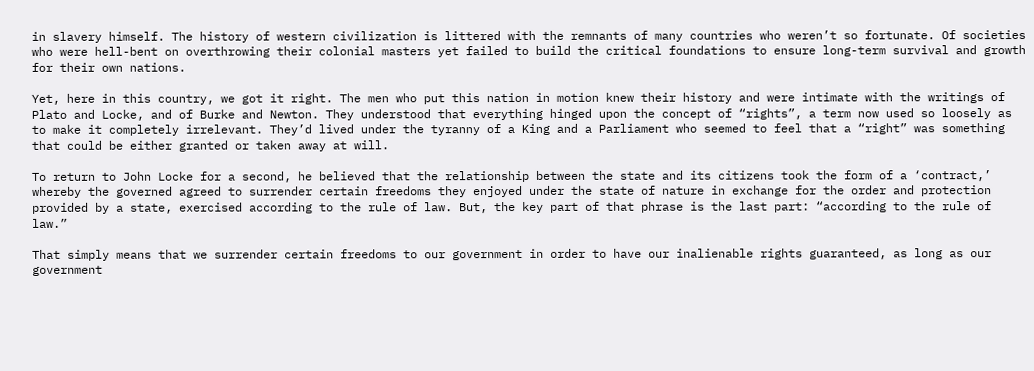in slavery himself. The history of western civilization is littered with the remnants of many countries who weren’t so fortunate. Of societies who were hell-bent on overthrowing their colonial masters yet failed to build the critical foundations to ensure long-term survival and growth for their own nations.

Yet, here in this country, we got it right. The men who put this nation in motion knew their history and were intimate with the writings of Plato and Locke, and of Burke and Newton. They understood that everything hinged upon the concept of “rights”, a term now used so loosely as to make it completely irrelevant. They’d lived under the tyranny of a King and a Parliament who seemed to feel that a “right” was something that could be either granted or taken away at will.

To return to John Locke for a second, he believed that the relationship between the state and its citizens took the form of a ‘contract,’ whereby the governed agreed to surrender certain freedoms they enjoyed under the state of nature in exchange for the order and protection provided by a state, exercised according to the rule of law. But, the key part of that phrase is the last part: “according to the rule of law.”

That simply means that we surrender certain freedoms to our government in order to have our inalienable rights guaranteed, as long as our government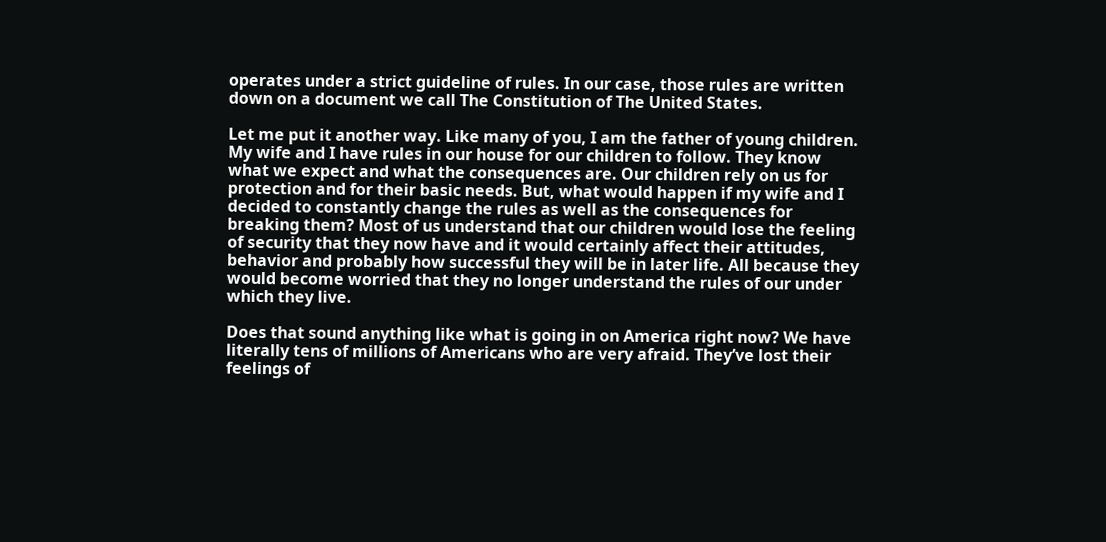operates under a strict guideline of rules. In our case, those rules are written down on a document we call The Constitution of The United States.

Let me put it another way. Like many of you, I am the father of young children. My wife and I have rules in our house for our children to follow. They know what we expect and what the consequences are. Our children rely on us for protection and for their basic needs. But, what would happen if my wife and I decided to constantly change the rules as well as the consequences for breaking them? Most of us understand that our children would lose the feeling of security that they now have and it would certainly affect their attitudes, behavior and probably how successful they will be in later life. All because they would become worried that they no longer understand the rules of our under which they live.

Does that sound anything like what is going in on America right now? We have literally tens of millions of Americans who are very afraid. They’ve lost their feelings of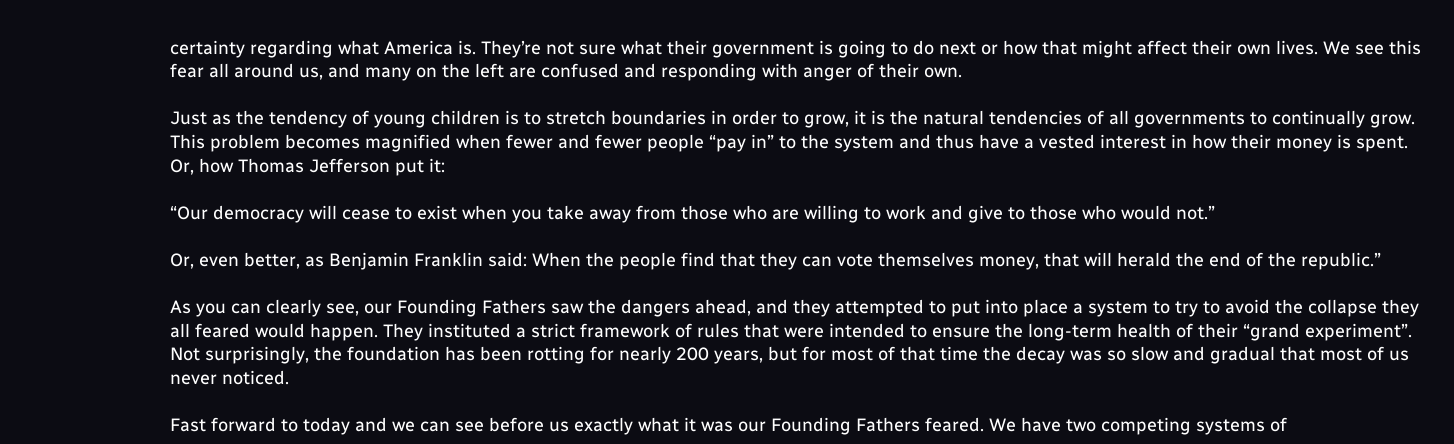certainty regarding what America is. They’re not sure what their government is going to do next or how that might affect their own lives. We see this fear all around us, and many on the left are confused and responding with anger of their own.

Just as the tendency of young children is to stretch boundaries in order to grow, it is the natural tendencies of all governments to continually grow. This problem becomes magnified when fewer and fewer people “pay in” to the system and thus have a vested interest in how their money is spent. Or, how Thomas Jefferson put it:

“Our democracy will cease to exist when you take away from those who are willing to work and give to those who would not.”

Or, even better, as Benjamin Franklin said: When the people find that they can vote themselves money, that will herald the end of the republic.”

As you can clearly see, our Founding Fathers saw the dangers ahead, and they attempted to put into place a system to try to avoid the collapse they all feared would happen. They instituted a strict framework of rules that were intended to ensure the long-term health of their “grand experiment”. Not surprisingly, the foundation has been rotting for nearly 200 years, but for most of that time the decay was so slow and gradual that most of us never noticed.

Fast forward to today and we can see before us exactly what it was our Founding Fathers feared. We have two competing systems of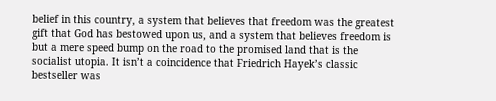belief in this country, a system that believes that freedom was the greatest gift that God has bestowed upon us, and a system that believes freedom is but a mere speed bump on the road to the promised land that is the socialist utopia. It isn’t a coincidence that Friedrich Hayek’s classic bestseller was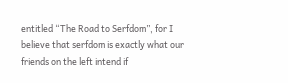entitled “The Road to Serfdom”, for I believe that serfdom is exactly what our friends on the left intend if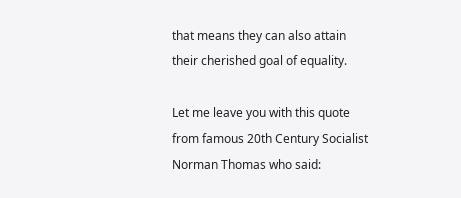that means they can also attain their cherished goal of equality.

Let me leave you with this quote from famous 20th Century Socialist Norman Thomas who said: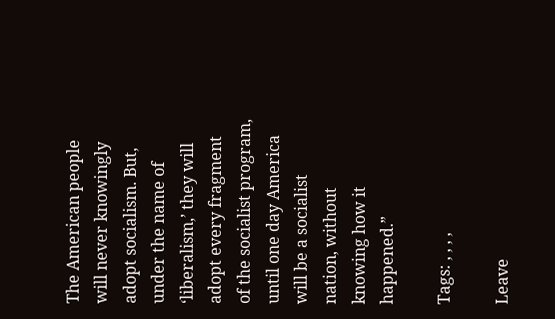The American people will never knowingly adopt socialism. But, under the name of ‘liberalism,’ they will adopt every fragment of the socialist program, until one day America will be a socialist nation, without knowing how it happened.”

Tags: , , , ,

Leave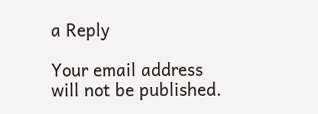a Reply

Your email address will not be published.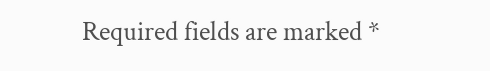Required fields are marked *